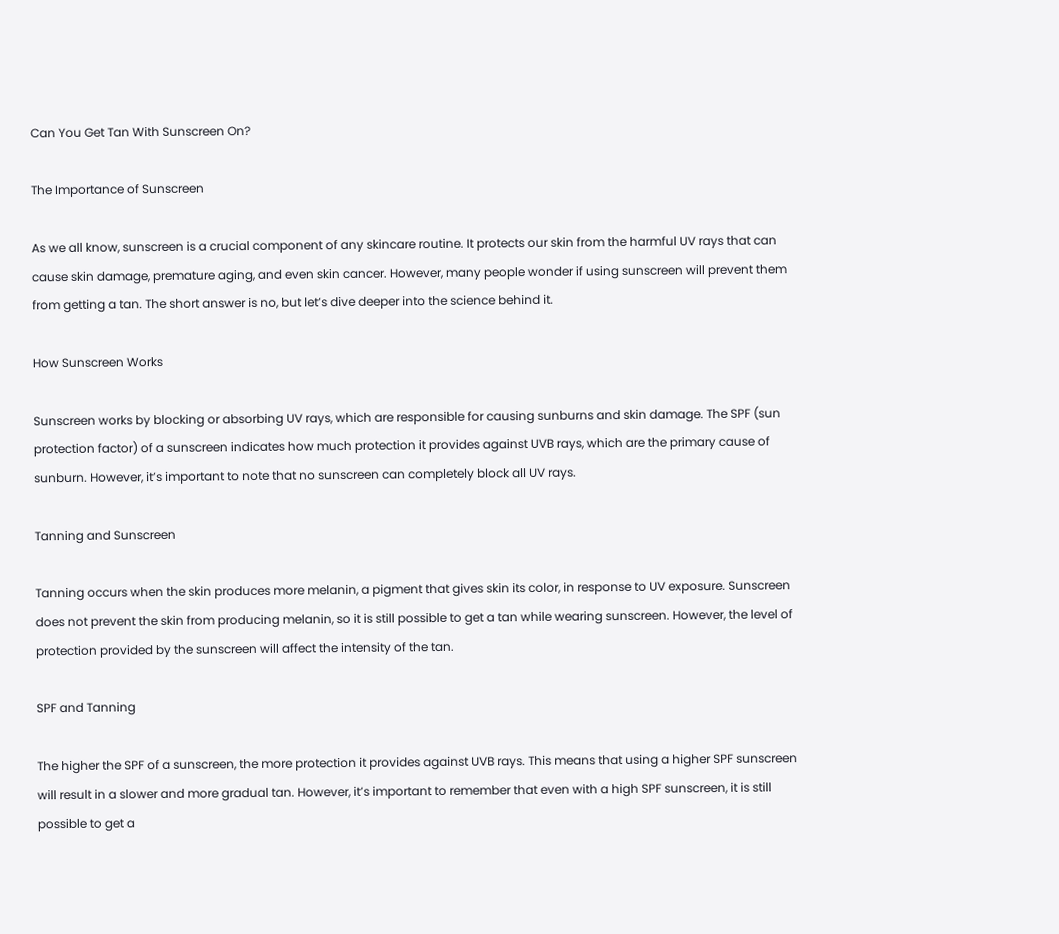Can You Get Tan With Sunscreen On?

The Importance of Sunscreen

As we all know, sunscreen is a crucial component of any skincare routine. It protects our skin from the harmful UV rays that can cause skin damage, premature aging, and even skin cancer. However, many people wonder if using sunscreen will prevent them from getting a tan. The short answer is no, but let’s dive deeper into the science behind it.

How Sunscreen Works

Sunscreen works by blocking or absorbing UV rays, which are responsible for causing sunburns and skin damage. The SPF (sun protection factor) of a sunscreen indicates how much protection it provides against UVB rays, which are the primary cause of sunburn. However, it’s important to note that no sunscreen can completely block all UV rays.

Tanning and Sunscreen

Tanning occurs when the skin produces more melanin, a pigment that gives skin its color, in response to UV exposure. Sunscreen does not prevent the skin from producing melanin, so it is still possible to get a tan while wearing sunscreen. However, the level of protection provided by the sunscreen will affect the intensity of the tan.

SPF and Tanning

The higher the SPF of a sunscreen, the more protection it provides against UVB rays. This means that using a higher SPF sunscreen will result in a slower and more gradual tan. However, it’s important to remember that even with a high SPF sunscreen, it is still possible to get a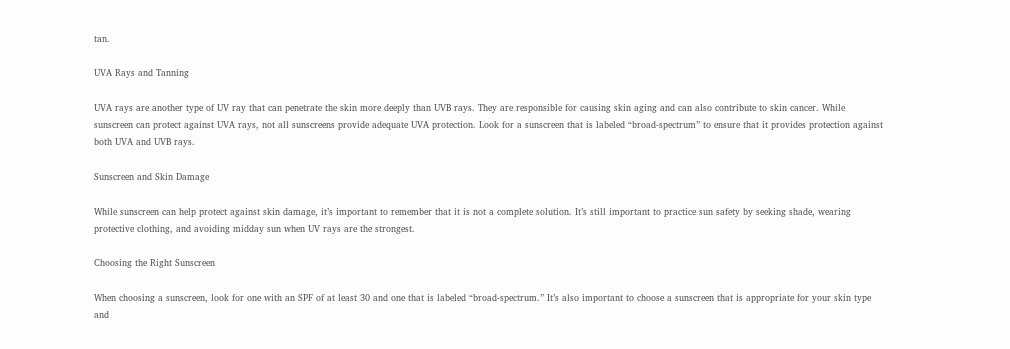tan.

UVA Rays and Tanning

UVA rays are another type of UV ray that can penetrate the skin more deeply than UVB rays. They are responsible for causing skin aging and can also contribute to skin cancer. While sunscreen can protect against UVA rays, not all sunscreens provide adequate UVA protection. Look for a sunscreen that is labeled “broad-spectrum” to ensure that it provides protection against both UVA and UVB rays.

Sunscreen and Skin Damage

While sunscreen can help protect against skin damage, it’s important to remember that it is not a complete solution. It’s still important to practice sun safety by seeking shade, wearing protective clothing, and avoiding midday sun when UV rays are the strongest.

Choosing the Right Sunscreen

When choosing a sunscreen, look for one with an SPF of at least 30 and one that is labeled “broad-spectrum.” It’s also important to choose a sunscreen that is appropriate for your skin type and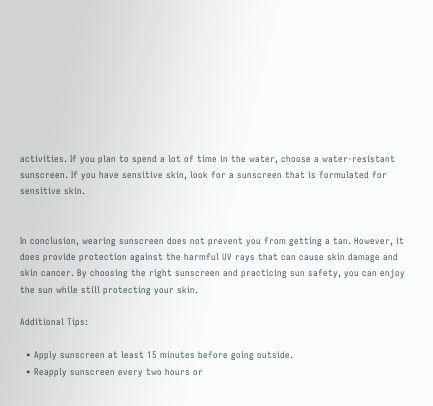activities. If you plan to spend a lot of time in the water, choose a water-resistant sunscreen. If you have sensitive skin, look for a sunscreen that is formulated for sensitive skin.


In conclusion, wearing sunscreen does not prevent you from getting a tan. However, it does provide protection against the harmful UV rays that can cause skin damage and skin cancer. By choosing the right sunscreen and practicing sun safety, you can enjoy the sun while still protecting your skin.

Additional Tips:

  • Apply sunscreen at least 15 minutes before going outside.
  • Reapply sunscreen every two hours or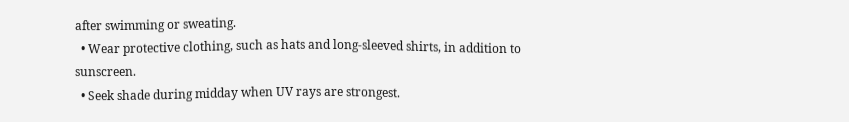after swimming or sweating.
  • Wear protective clothing, such as hats and long-sleeved shirts, in addition to sunscreen.
  • Seek shade during midday when UV rays are strongest.